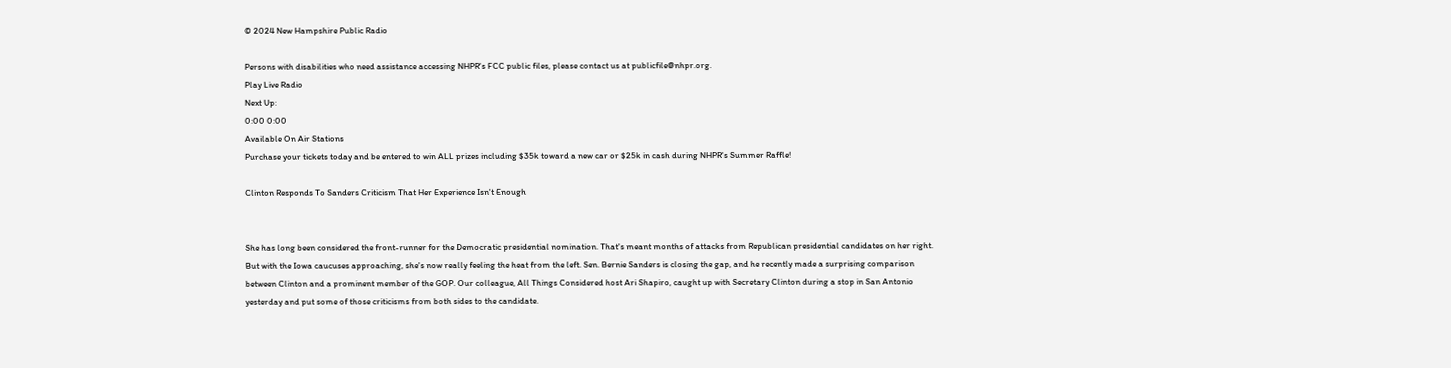© 2024 New Hampshire Public Radio

Persons with disabilities who need assistance accessing NHPR's FCC public files, please contact us at publicfile@nhpr.org.
Play Live Radio
Next Up:
0:00 0:00
Available On Air Stations
Purchase your tickets today and be entered to win ALL prizes including $35k toward a new car or $25k in cash during NHPR's Summer Raffle!

Clinton Responds To Sanders Criticism That Her Experience Isn't Enough


She has long been considered the front-runner for the Democratic presidential nomination. That's meant months of attacks from Republican presidential candidates on her right. But with the Iowa caucuses approaching, she's now really feeling the heat from the left. Sen. Bernie Sanders is closing the gap, and he recently made a surprising comparison between Clinton and a prominent member of the GOP. Our colleague, All Things Considered host Ari Shapiro, caught up with Secretary Clinton during a stop in San Antonio yesterday and put some of those criticisms from both sides to the candidate.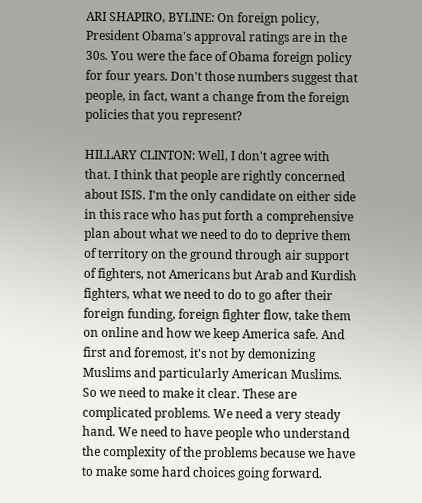ARI SHAPIRO, BYLINE: On foreign policy, President Obama's approval ratings are in the 30s. You were the face of Obama foreign policy for four years. Don't those numbers suggest that people, in fact, want a change from the foreign policies that you represent?

HILLARY CLINTON: Well, I don't agree with that. I think that people are rightly concerned about ISIS. I'm the only candidate on either side in this race who has put forth a comprehensive plan about what we need to do to deprive them of territory on the ground through air support of fighters, not Americans but Arab and Kurdish fighters, what we need to do to go after their foreign funding, foreign fighter flow, take them on online and how we keep America safe. And first and foremost, it's not by demonizing Muslims and particularly American Muslims. So we need to make it clear. These are complicated problems. We need a very steady hand. We need to have people who understand the complexity of the problems because we have to make some hard choices going forward.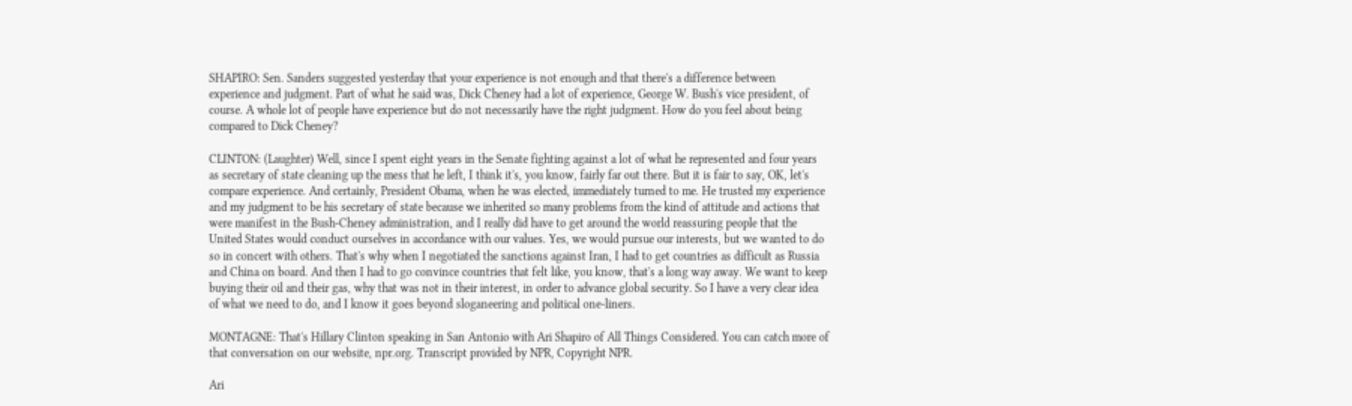SHAPIRO: Sen. Sanders suggested yesterday that your experience is not enough and that there's a difference between experience and judgment. Part of what he said was, Dick Cheney had a lot of experience, George W. Bush's vice president, of course. A whole lot of people have experience but do not necessarily have the right judgment. How do you feel about being compared to Dick Cheney?

CLINTON: (Laughter) Well, since I spent eight years in the Senate fighting against a lot of what he represented and four years as secretary of state cleaning up the mess that he left, I think it's, you know, fairly far out there. But it is fair to say, OK, let's compare experience. And certainly, President Obama, when he was elected, immediately turned to me. He trusted my experience and my judgment to be his secretary of state because we inherited so many problems from the kind of attitude and actions that were manifest in the Bush-Cheney administration, and I really did have to get around the world reassuring people that the United States would conduct ourselves in accordance with our values. Yes, we would pursue our interests, but we wanted to do so in concert with others. That's why when I negotiated the sanctions against Iran, I had to get countries as difficult as Russia and China on board. And then I had to go convince countries that felt like, you know, that's a long way away. We want to keep buying their oil and their gas, why that was not in their interest, in order to advance global security. So I have a very clear idea of what we need to do, and I know it goes beyond sloganeering and political one-liners.

MONTAGNE: That's Hillary Clinton speaking in San Antonio with Ari Shapiro of All Things Considered. You can catch more of that conversation on our website, npr.org. Transcript provided by NPR, Copyright NPR.

Ari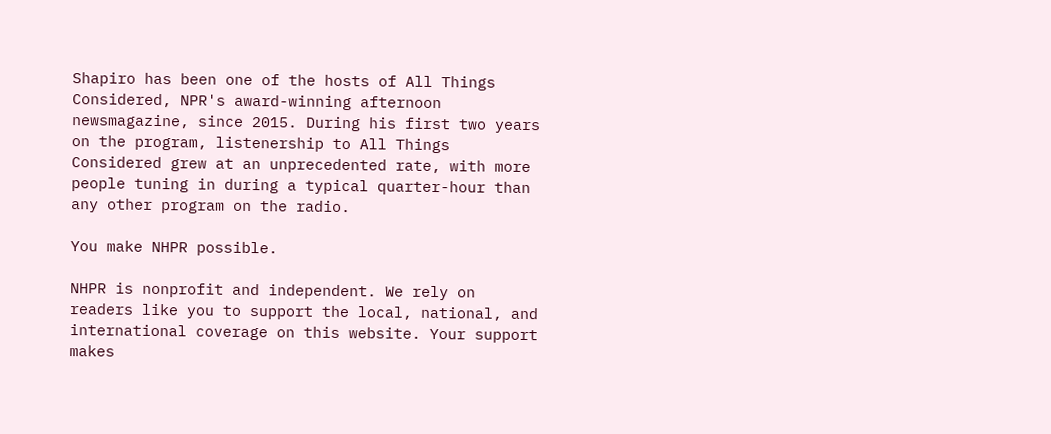Shapiro has been one of the hosts of All Things Considered, NPR's award-winning afternoon newsmagazine, since 2015. During his first two years on the program, listenership to All Things Considered grew at an unprecedented rate, with more people tuning in during a typical quarter-hour than any other program on the radio.

You make NHPR possible.

NHPR is nonprofit and independent. We rely on readers like you to support the local, national, and international coverage on this website. Your support makes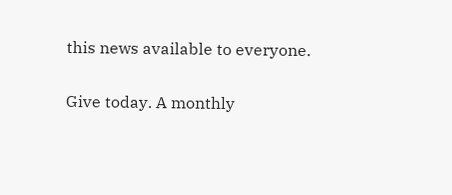this news available to everyone.

Give today. A monthly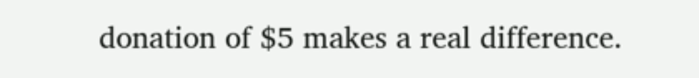donation of $5 makes a real difference.